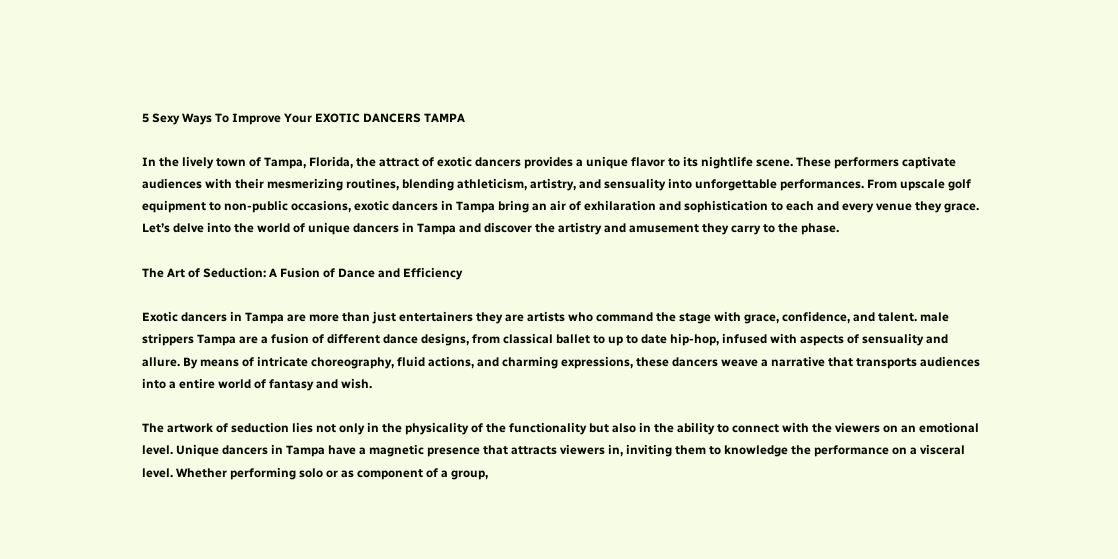5 Sexy Ways To Improve Your EXOTIC DANCERS TAMPA

In the lively town of Tampa, Florida, the attract of exotic dancers provides a unique flavor to its nightlife scene. These performers captivate audiences with their mesmerizing routines, blending athleticism, artistry, and sensuality into unforgettable performances. From upscale golf equipment to non-public occasions, exotic dancers in Tampa bring an air of exhilaration and sophistication to each and every venue they grace. Let’s delve into the world of unique dancers in Tampa and discover the artistry and amusement they carry to the phase.

The Art of Seduction: A Fusion of Dance and Efficiency

Exotic dancers in Tampa are more than just entertainers they are artists who command the stage with grace, confidence, and talent. male strippers Tampa are a fusion of different dance designs, from classical ballet to up to date hip-hop, infused with aspects of sensuality and allure. By means of intricate choreography, fluid actions, and charming expressions, these dancers weave a narrative that transports audiences into a entire world of fantasy and wish.

The artwork of seduction lies not only in the physicality of the functionality but also in the ability to connect with the viewers on an emotional level. Unique dancers in Tampa have a magnetic presence that attracts viewers in, inviting them to knowledge the performance on a visceral level. Whether performing solo or as component of a group,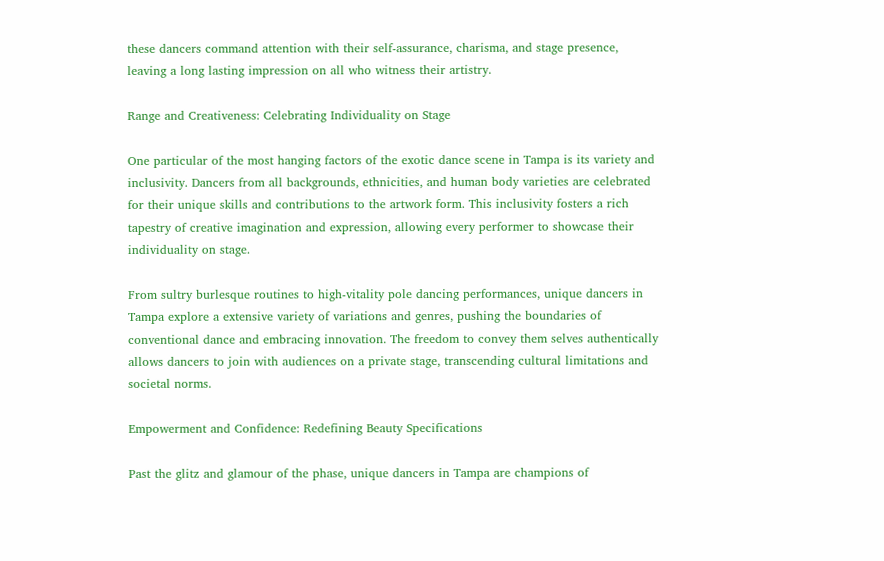these dancers command attention with their self-assurance, charisma, and stage presence, leaving a long lasting impression on all who witness their artistry.

Range and Creativeness: Celebrating Individuality on Stage

One particular of the most hanging factors of the exotic dance scene in Tampa is its variety and inclusivity. Dancers from all backgrounds, ethnicities, and human body varieties are celebrated for their unique skills and contributions to the artwork form. This inclusivity fosters a rich tapestry of creative imagination and expression, allowing every performer to showcase their individuality on stage.

From sultry burlesque routines to high-vitality pole dancing performances, unique dancers in Tampa explore a extensive variety of variations and genres, pushing the boundaries of conventional dance and embracing innovation. The freedom to convey them selves authentically allows dancers to join with audiences on a private stage, transcending cultural limitations and societal norms.

Empowerment and Confidence: Redefining Beauty Specifications

Past the glitz and glamour of the phase, unique dancers in Tampa are champions of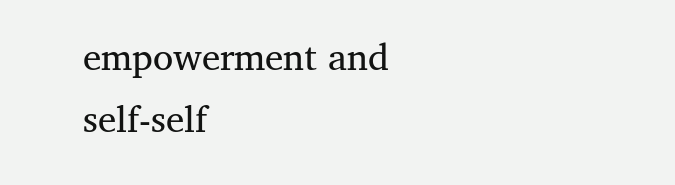empowerment and self-self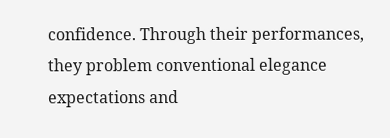confidence. Through their performances, they problem conventional elegance expectations and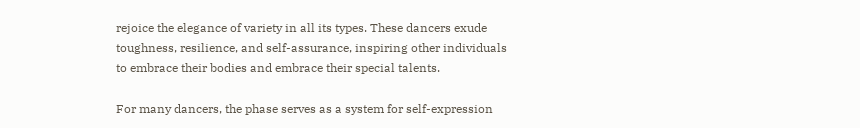rejoice the elegance of variety in all its types. These dancers exude toughness, resilience, and self-assurance, inspiring other individuals to embrace their bodies and embrace their special talents.

For many dancers, the phase serves as a system for self-expression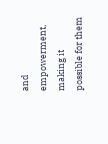and empowerment, making it possible for them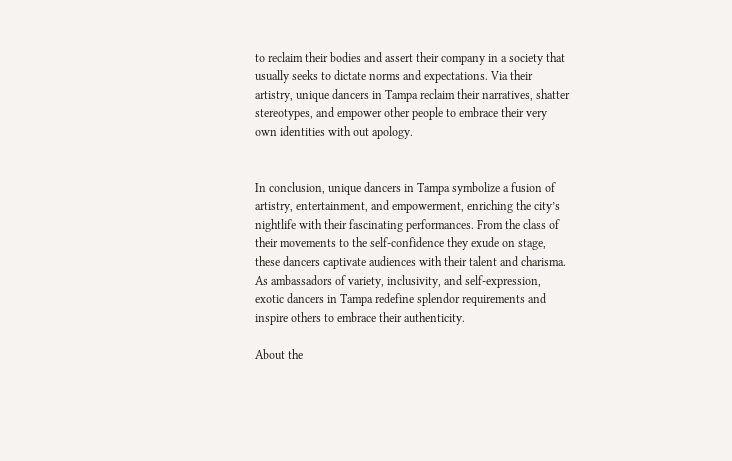to reclaim their bodies and assert their company in a society that usually seeks to dictate norms and expectations. Via their artistry, unique dancers in Tampa reclaim their narratives, shatter stereotypes, and empower other people to embrace their very own identities with out apology.


In conclusion, unique dancers in Tampa symbolize a fusion of artistry, entertainment, and empowerment, enriching the city’s nightlife with their fascinating performances. From the class of their movements to the self-confidence they exude on stage, these dancers captivate audiences with their talent and charisma. As ambassadors of variety, inclusivity, and self-expression, exotic dancers in Tampa redefine splendor requirements and inspire others to embrace their authenticity.

About the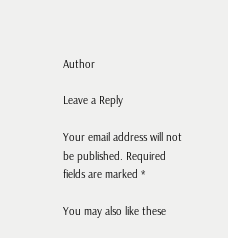Author

Leave a Reply

Your email address will not be published. Required fields are marked *

You may also like these